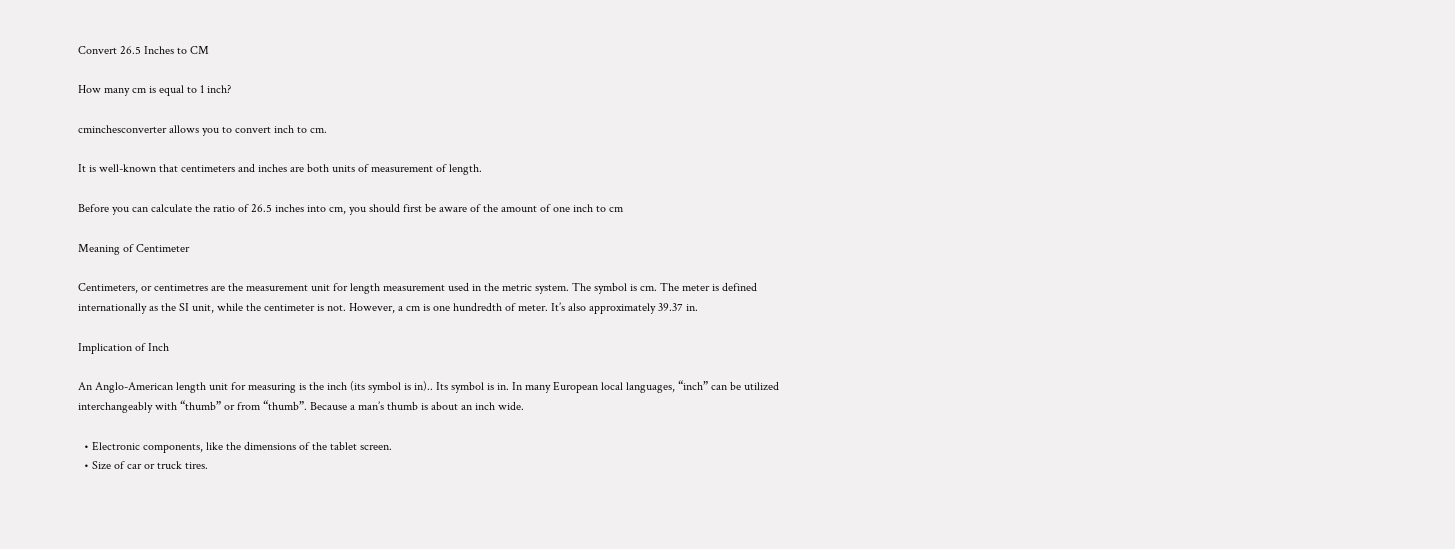Convert 26.5 Inches to CM

How many cm is equal to 1 inch?

cminchesconverter allows you to convert inch to cm.

It is well-known that centimeters and inches are both units of measurement of length.

Before you can calculate the ratio of 26.5 inches into cm, you should first be aware of the amount of one inch to cm

Meaning of Centimeter

Centimeters, or centimetres are the measurement unit for length measurement used in the metric system. The symbol is cm. The meter is defined internationally as the SI unit, while the centimeter is not. However, a cm is one hundredth of meter. It’s also approximately 39.37 in.

Implication of Inch

An Anglo-American length unit for measuring is the inch (its symbol is in).. Its symbol is in. In many European local languages, “inch” can be utilized interchangeably with “thumb” or from “thumb”. Because a man’s thumb is about an inch wide.

  • Electronic components, like the dimensions of the tablet screen.
  • Size of car or truck tires.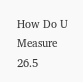How Do U Measure 26.5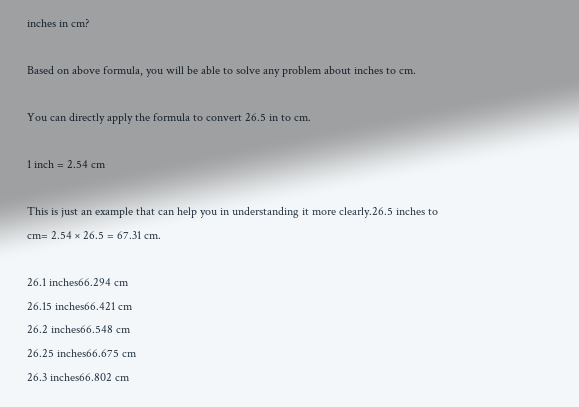inches in cm?

Based on above formula, you will be able to solve any problem about inches to cm.

You can directly apply the formula to convert 26.5 in to cm.

1 inch = 2.54 cm

This is just an example that can help you in understanding it more clearly.26.5 inches to cm= 2.54 × 26.5 = 67.31 cm.

26.1 inches66.294 cm
26.15 inches66.421 cm
26.2 inches66.548 cm
26.25 inches66.675 cm
26.3 inches66.802 cm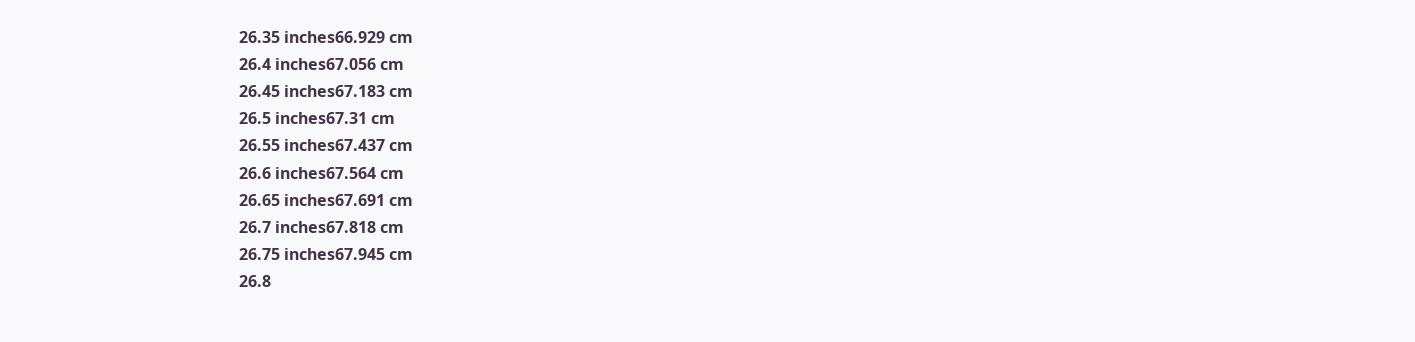26.35 inches66.929 cm
26.4 inches67.056 cm
26.45 inches67.183 cm
26.5 inches67.31 cm
26.55 inches67.437 cm
26.6 inches67.564 cm
26.65 inches67.691 cm
26.7 inches67.818 cm
26.75 inches67.945 cm
26.8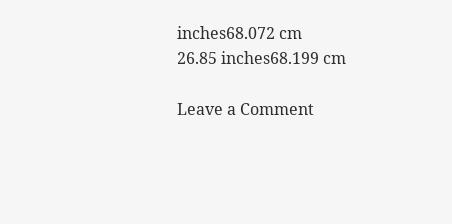inches68.072 cm
26.85 inches68.199 cm

Leave a Comment